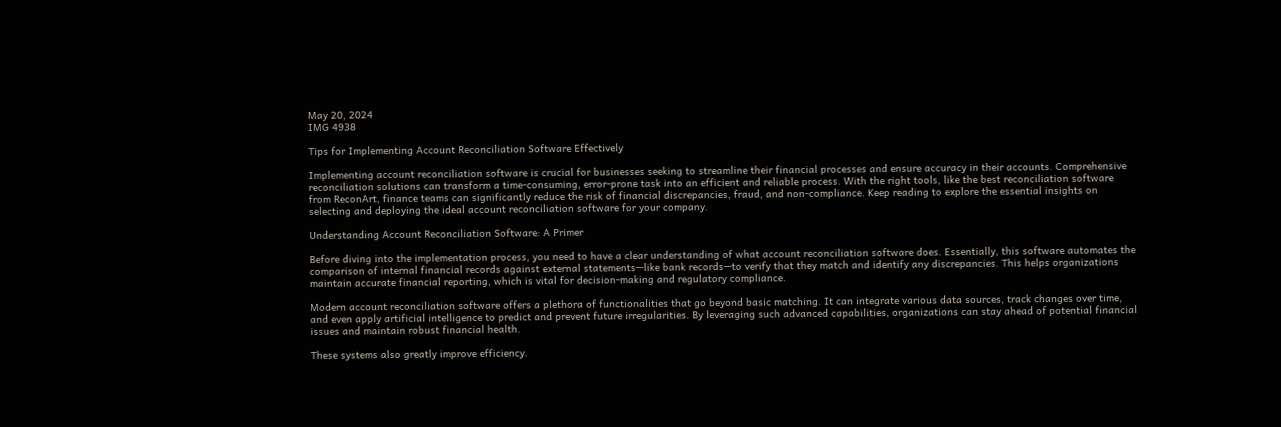May 20, 2024
IMG 4938

Tips for Implementing Account Reconciliation Software Effectively

Implementing account reconciliation software is crucial for businesses seeking to streamline their financial processes and ensure accuracy in their accounts. Comprehensive reconciliation solutions can transform a time-consuming, error-prone task into an efficient and reliable process. With the right tools, like the best reconciliation software from ReconArt, finance teams can significantly reduce the risk of financial discrepancies, fraud, and non-compliance. Keep reading to explore the essential insights on selecting and deploying the ideal account reconciliation software for your company.

Understanding Account Reconciliation Software: A Primer

Before diving into the implementation process, you need to have a clear understanding of what account reconciliation software does. Essentially, this software automates the comparison of internal financial records against external statements—like bank records—to verify that they match and identify any discrepancies. This helps organizations maintain accurate financial reporting, which is vital for decision-making and regulatory compliance.

Modern account reconciliation software offers a plethora of functionalities that go beyond basic matching. It can integrate various data sources, track changes over time, and even apply artificial intelligence to predict and prevent future irregularities. By leveraging such advanced capabilities, organizations can stay ahead of potential financial issues and maintain robust financial health.

These systems also greatly improve efficiency.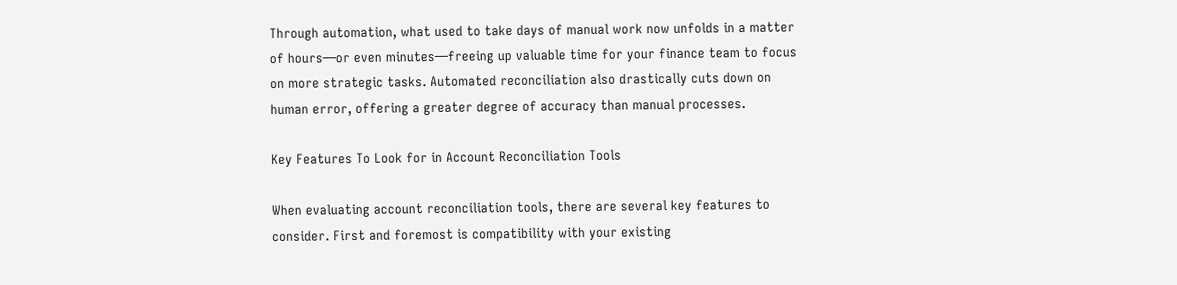Through automation, what used to take days of manual work now unfolds in a matter of hours—or even minutes—freeing up valuable time for your finance team to focus on more strategic tasks. Automated reconciliation also drastically cuts down on human error, offering a greater degree of accuracy than manual processes.

Key Features To Look for in Account Reconciliation Tools

When evaluating account reconciliation tools, there are several key features to consider. First and foremost is compatibility with your existing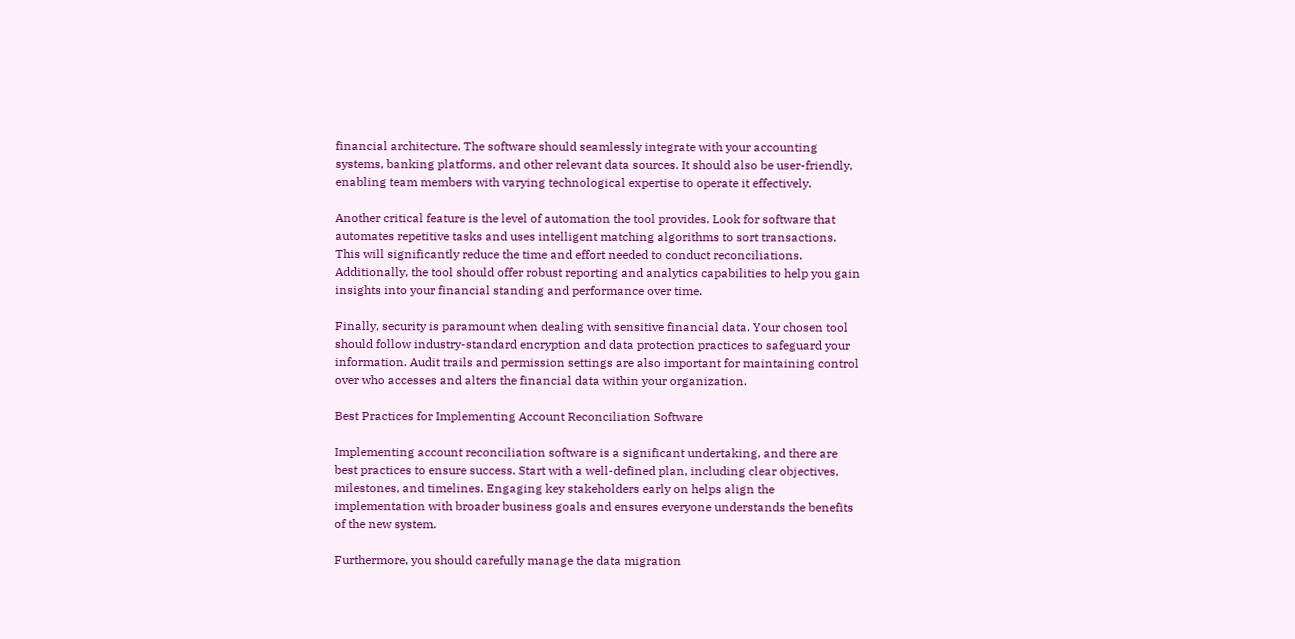financial architecture. The software should seamlessly integrate with your accounting systems, banking platforms, and other relevant data sources. It should also be user-friendly, enabling team members with varying technological expertise to operate it effectively.

Another critical feature is the level of automation the tool provides. Look for software that automates repetitive tasks and uses intelligent matching algorithms to sort transactions. This will significantly reduce the time and effort needed to conduct reconciliations. Additionally, the tool should offer robust reporting and analytics capabilities to help you gain insights into your financial standing and performance over time.

Finally, security is paramount when dealing with sensitive financial data. Your chosen tool should follow industry-standard encryption and data protection practices to safeguard your information. Audit trails and permission settings are also important for maintaining control over who accesses and alters the financial data within your organization.

Best Practices for Implementing Account Reconciliation Software

Implementing account reconciliation software is a significant undertaking, and there are best practices to ensure success. Start with a well-defined plan, including clear objectives, milestones, and timelines. Engaging key stakeholders early on helps align the implementation with broader business goals and ensures everyone understands the benefits of the new system.

Furthermore, you should carefully manage the data migration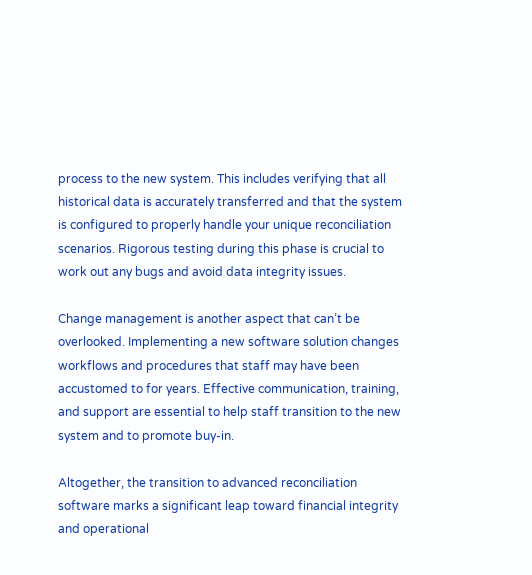process to the new system. This includes verifying that all historical data is accurately transferred and that the system is configured to properly handle your unique reconciliation scenarios. Rigorous testing during this phase is crucial to work out any bugs and avoid data integrity issues.

Change management is another aspect that can’t be overlooked. Implementing a new software solution changes workflows and procedures that staff may have been accustomed to for years. Effective communication, training, and support are essential to help staff transition to the new system and to promote buy-in.

Altogether, the transition to advanced reconciliation software marks a significant leap toward financial integrity and operational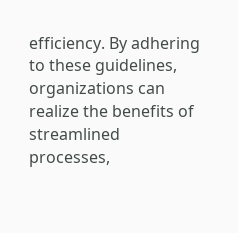efficiency. By adhering to these guidelines, organizations can realize the benefits of streamlined processes,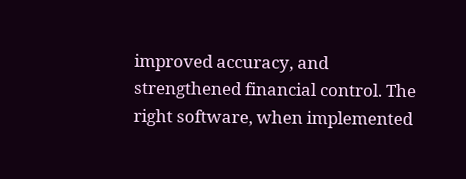improved accuracy, and strengthened financial control. The right software, when implemented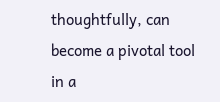thoughtfully, can become a pivotal tool in a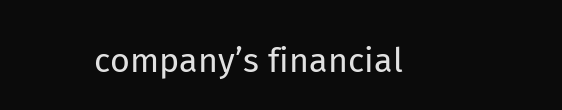company’s financial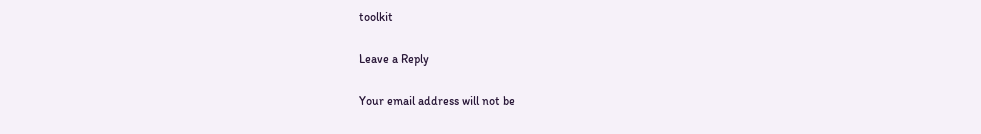toolkit

Leave a Reply

Your email address will not be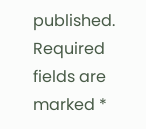published. Required fields are marked *